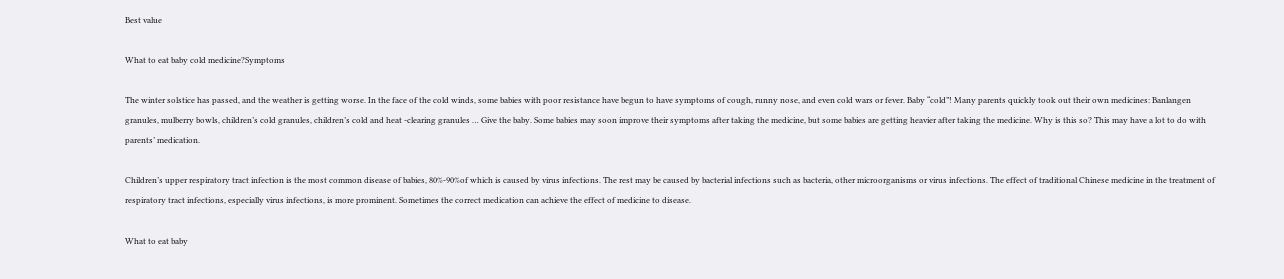Best value

What to eat baby cold medicine?Symptoms

The winter solstice has passed, and the weather is getting worse. In the face of the cold winds, some babies with poor resistance have begun to have symptoms of cough, runny nose, and even cold wars or fever. Baby “cold”! Many parents quickly took out their own medicines: Banlangen granules, mulberry bowls, children’s cold granules, children’s cold and heat -clearing granules … Give the baby. Some babies may soon improve their symptoms after taking the medicine, but some babies are getting heavier after taking the medicine. Why is this so? This may have a lot to do with parents’ medication.

Children’s upper respiratory tract infection is the most common disease of babies, 80%-90%of which is caused by virus infections. The rest may be caused by bacterial infections such as bacteria, other microorganisms or virus infections. The effect of traditional Chinese medicine in the treatment of respiratory tract infections, especially virus infections, is more prominent. Sometimes the correct medication can achieve the effect of medicine to disease.

What to eat baby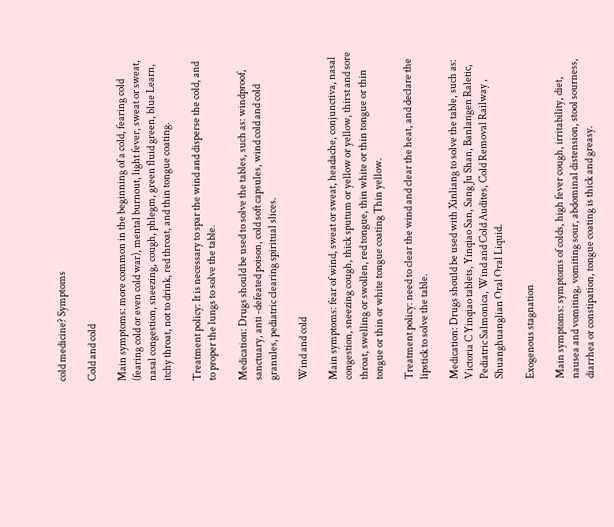cold medicine? Symptoms

Cold and cold

Main symptoms: more common in the beginning of a cold, fearing cold (fearing cold or even cold war), mental burnout, light fever, sweat or sweat, nasal congestion, sneezing, cough, phlegm, green fluid green, blue Learn, itchy throat, not to drink, red throat, and thin tongue coating.

Treatment policy: It is necessary to spar the wind and disperse the cold, and to proper the lungs to solve the table.

Medication: Drugs should be used to solve the tables, such as: windproof, sanctuary, anti -defeated poison, cold soft capsules, wind cold and cold granules, pediatric clearing spiritual slices.

Wind and cold

Main symptoms: fear of wind, sweat or sweat, headache, conjunctiva, nasal congestion, sneezing cough, thick sputum or yellow or yellow, thirst and sore throat, swelling or swollen, red tongue, thin white or thin tongue or thin tongue or thin or white tongue coating Thin yellow.

Treatment policy: need to clear the wind and clear the heat, and declare the lipstick to solve the table.

Medication: Drugs should be used with Xinliang to solve the table, such as: Victoria C Yinqiao tablets, Yinqiao San, Sang Ju Shan, Banlangen Raletic, Pediatric Salmonica, Wind and Cold Audites, Cold Removal Railway , Shuanghuanglian Oral Oral Liquid.

Exogenous stagnation

Main symptoms: symptoms of colds, high fever cough, irritability, diet, nausea and vomiting, vomiting sour, abdominal distension, stool sourness, diarrhea or constipation, tongue coating is thick and greasy.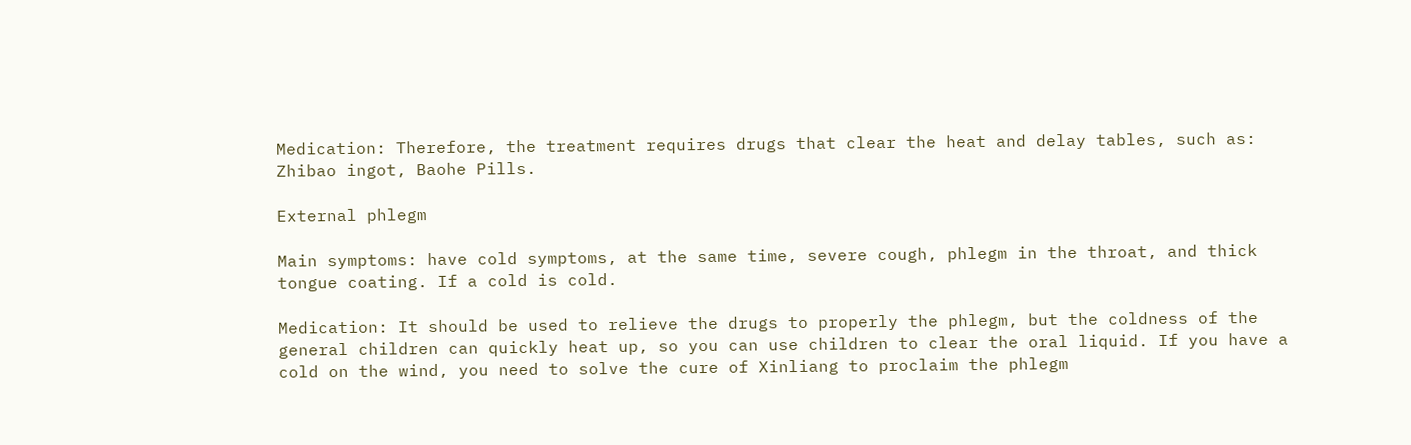Medication: Therefore, the treatment requires drugs that clear the heat and delay tables, such as: Zhibao ingot, Baohe Pills.

External phlegm

Main symptoms: have cold symptoms, at the same time, severe cough, phlegm in the throat, and thick tongue coating. If a cold is cold.

Medication: It should be used to relieve the drugs to properly the phlegm, but the coldness of the general children can quickly heat up, so you can use children to clear the oral liquid. If you have a cold on the wind, you need to solve the cure of Xinliang to proclaim the phlegm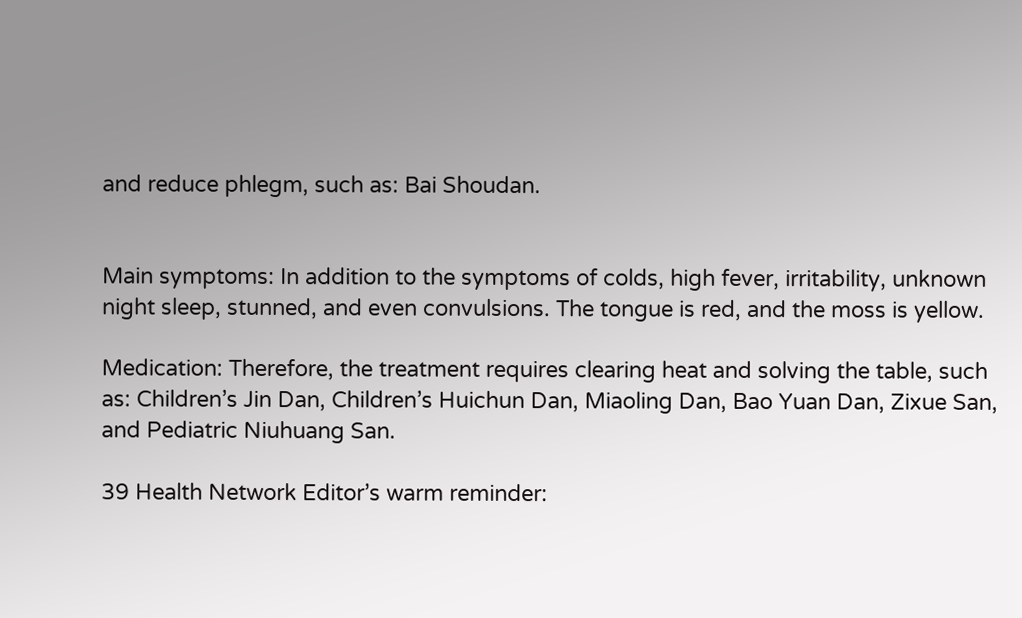and reduce phlegm, such as: Bai Shoudan.


Main symptoms: In addition to the symptoms of colds, high fever, irritability, unknown night sleep, stunned, and even convulsions. The tongue is red, and the moss is yellow.

Medication: Therefore, the treatment requires clearing heat and solving the table, such as: Children’s Jin Dan, Children’s Huichun Dan, Miaoling Dan, Bao Yuan Dan, Zixue San, and Pediatric Niuhuang San.

39 Health Network Editor’s warm reminder: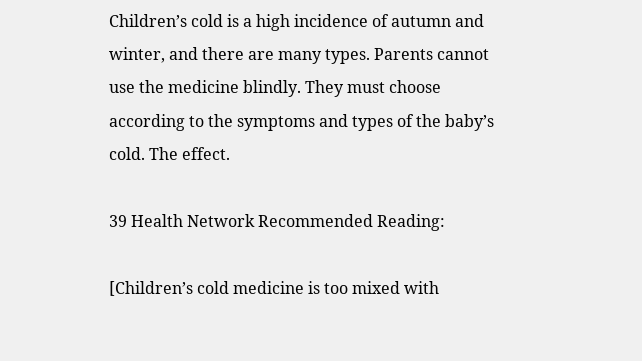Children’s cold is a high incidence of autumn and winter, and there are many types. Parents cannot use the medicine blindly. They must choose according to the symptoms and types of the baby’s cold. The effect.

39 Health Network Recommended Reading:

[Children’s cold medicine is too mixed with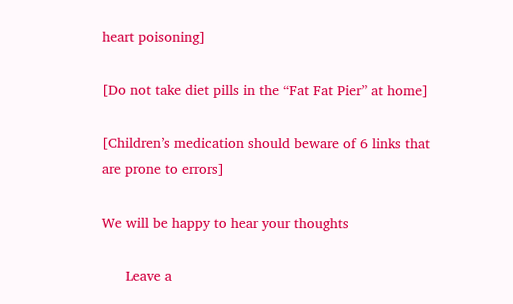heart poisoning]

[Do not take diet pills in the “Fat Fat Pier” at home]

[Children’s medication should beware of 6 links that are prone to errors]

We will be happy to hear your thoughts

      Leave a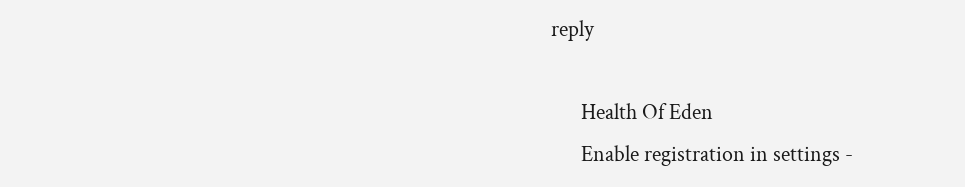reply

      Health Of Eden
      Enable registration in settings -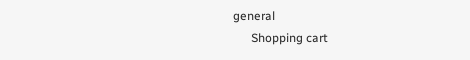general
      Shopping cart